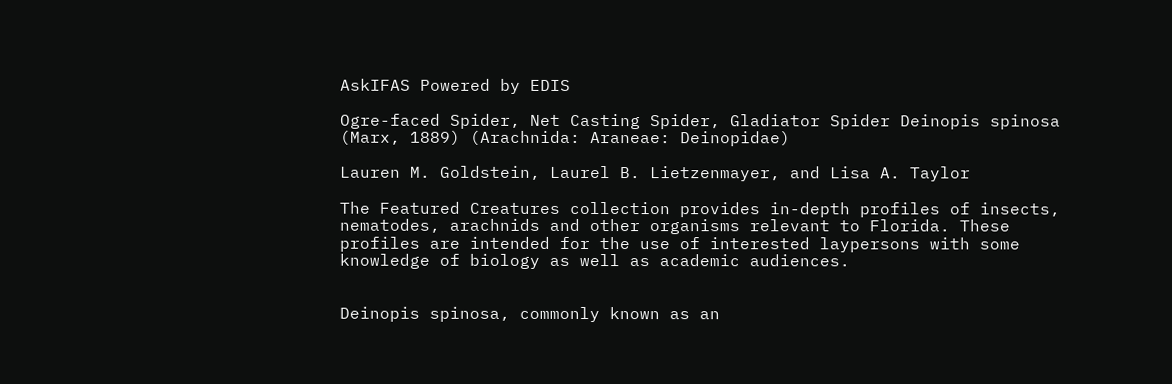AskIFAS Powered by EDIS

Ogre-faced Spider, Net Casting Spider, Gladiator Spider Deinopis spinosa (Marx, 1889) (Arachnida: Araneae: Deinopidae)

Lauren M. Goldstein, Laurel B. Lietzenmayer, and Lisa A. Taylor

The Featured Creatures collection provides in-depth profiles of insects, nematodes, arachnids and other organisms relevant to Florida. These profiles are intended for the use of interested laypersons with some knowledge of biology as well as academic audiences.


Deinopis spinosa, commonly known as an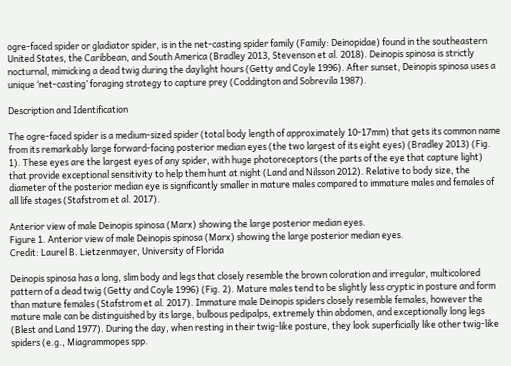ogre-faced spider or gladiator spider, is in the net-casting spider family (Family: Deinopidae) found in the southeastern United States, the Caribbean, and South America (Bradley 2013, Stevenson et al. 2018). Deinopis spinosa is strictly nocturnal, mimicking a dead twig during the daylight hours (Getty and Coyle 1996). After sunset, Deinopis spinosa uses a unique ‘net-casting’ foraging strategy to capture prey (Coddington and Sobrevila 1987).

Description and Identification

The ogre-faced spider is a medium-sized spider (total body length of approximately 10-17mm) that gets its common name from its remarkably large forward-facing posterior median eyes (the two largest of its eight eyes) (Bradley 2013) (Fig. 1). These eyes are the largest eyes of any spider, with huge photoreceptors (the parts of the eye that capture light) that provide exceptional sensitivity to help them hunt at night (Land and Nilsson 2012). Relative to body size, the diameter of the posterior median eye is significantly smaller in mature males compared to immature males and females of all life stages (Stafstrom et al. 2017).

Anterior view of male Deinopis spinosa (Marx) showing the large posterior median eyes.
Figure 1. Anterior view of male Deinopis spinosa (Marx) showing the large posterior median eyes.
Credit: Laurel B. Lietzenmayer, University of Florida

Deinopis spinosa has a long, slim body and legs that closely resemble the brown coloration and irregular, multicolored pattern of a dead twig (Getty and Coyle 1996) (Fig. 2). Mature males tend to be slightly less cryptic in posture and form than mature females (Stafstrom et al. 2017). Immature male Deinopis spiders closely resemble females, however the mature male can be distinguished by its large, bulbous pedipalps, extremely thin abdomen, and exceptionally long legs (Blest and Land 1977). During the day, when resting in their twig-like posture, they look superficially like other twig-like spiders (e.g., Miagrammopes spp.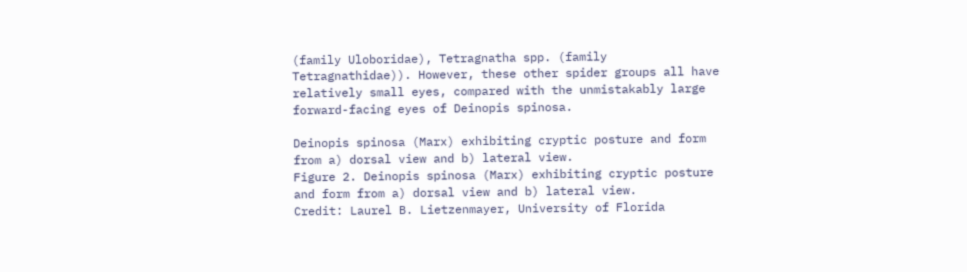(family Uloboridae), Tetragnatha spp. (family Tetragnathidae)). However, these other spider groups all have relatively small eyes, compared with the unmistakably large forward-facing eyes of Deinopis spinosa.

Deinopis spinosa (Marx) exhibiting cryptic posture and form from a) dorsal view and b) lateral view.
Figure 2. Deinopis spinosa (Marx) exhibiting cryptic posture and form from a) dorsal view and b) lateral view.
Credit: Laurel B. Lietzenmayer, University of Florida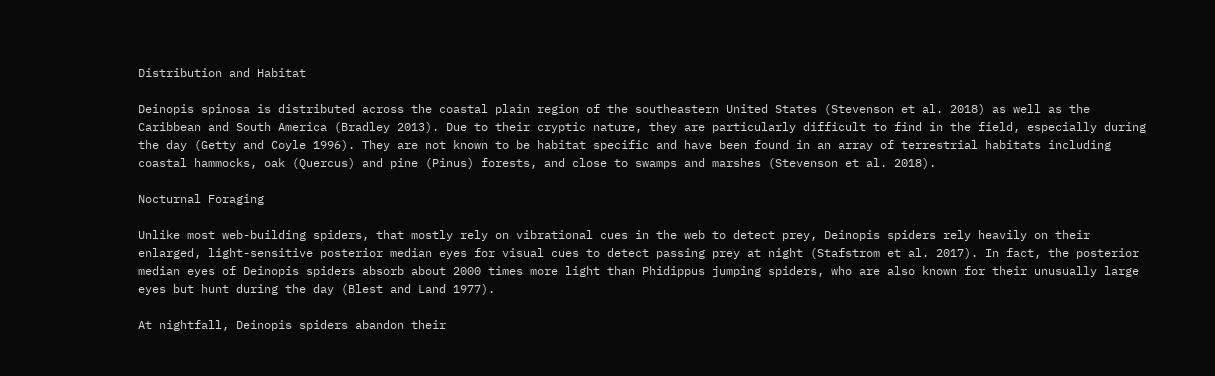Distribution and Habitat

Deinopis spinosa is distributed across the coastal plain region of the southeastern United States (Stevenson et al. 2018) as well as the Caribbean and South America (Bradley 2013). Due to their cryptic nature, they are particularly difficult to find in the field, especially during the day (Getty and Coyle 1996). They are not known to be habitat specific and have been found in an array of terrestrial habitats including coastal hammocks, oak (Quercus) and pine (Pinus) forests, and close to swamps and marshes (Stevenson et al. 2018).

Nocturnal Foraging

Unlike most web-building spiders, that mostly rely on vibrational cues in the web to detect prey, Deinopis spiders rely heavily on their enlarged, light-sensitive posterior median eyes for visual cues to detect passing prey at night (Stafstrom et al. 2017). In fact, the posterior median eyes of Deinopis spiders absorb about 2000 times more light than Phidippus jumping spiders, who are also known for their unusually large eyes but hunt during the day (Blest and Land 1977).

At nightfall, Deinopis spiders abandon their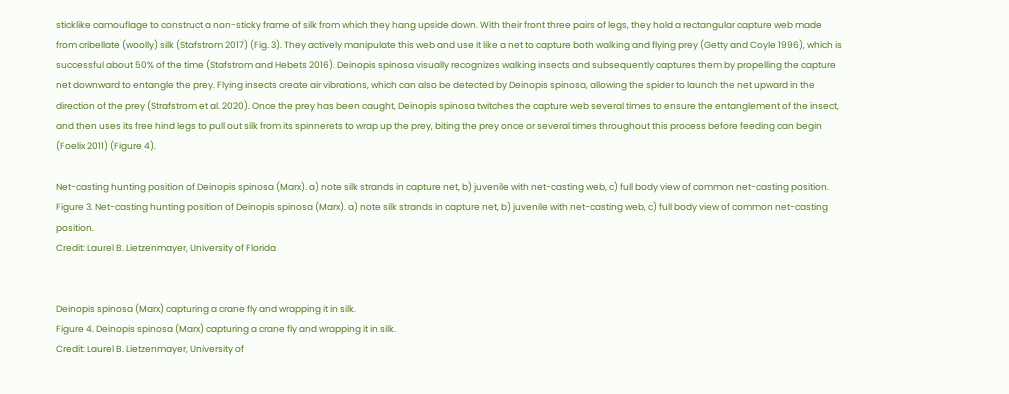sticklike camouflage to construct a non-sticky frame of silk from which they hang upside down. With their front three pairs of legs, they hold a rectangular capture web made from cribellate (woolly) silk (Stafstrom 2017) (Fig. 3). They actively manipulate this web and use it like a net to capture both walking and flying prey (Getty and Coyle 1996), which is successful about 50% of the time (Stafstrom and Hebets 2016). Deinopis spinosa visually recognizes walking insects and subsequently captures them by propelling the capture net downward to entangle the prey. Flying insects create air vibrations, which can also be detected by Deinopis spinosa, allowing the spider to launch the net upward in the direction of the prey (Strafstrom et al. 2020). Once the prey has been caught, Deinopis spinosa twitches the capture web several times to ensure the entanglement of the insect, and then uses its free hind legs to pull out silk from its spinnerets to wrap up the prey, biting the prey once or several times throughout this process before feeding can begin (Foelix 2011) (Figure 4).

Net-casting hunting position of Deinopis spinosa (Marx). a) note silk strands in capture net, b) juvenile with net-casting web, c) full body view of common net-casting position.
Figure 3. Net-casting hunting position of Deinopis spinosa (Marx). a) note silk strands in capture net, b) juvenile with net-casting web, c) full body view of common net-casting position.
Credit: Laurel B. Lietzenmayer, University of Florida


Deinopis spinosa (Marx) capturing a crane fly and wrapping it in silk.
Figure 4. Deinopis spinosa (Marx) capturing a crane fly and wrapping it in silk.
Credit: Laurel B. Lietzenmayer, University of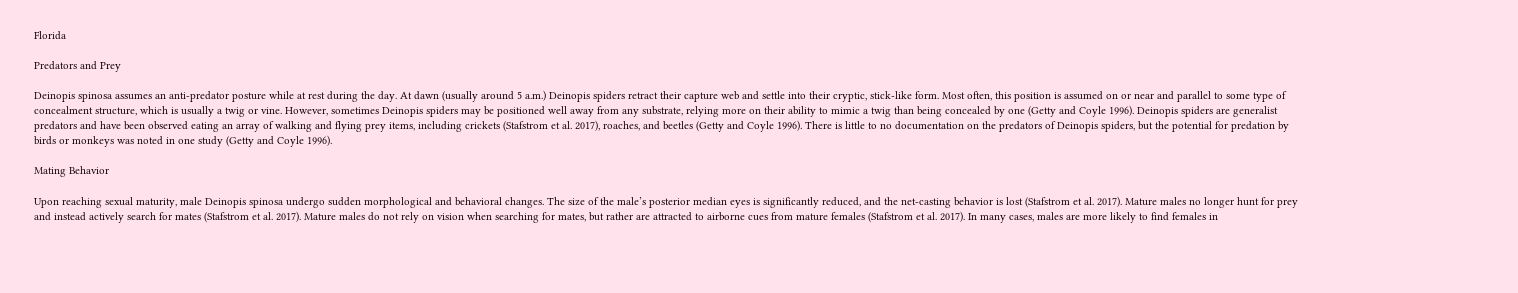Florida

Predators and Prey

Deinopis spinosa assumes an anti-predator posture while at rest during the day. At dawn (usually around 5 a.m.) Deinopis spiders retract their capture web and settle into their cryptic, stick-like form. Most often, this position is assumed on or near and parallel to some type of concealment structure, which is usually a twig or vine. However, sometimes Deinopis spiders may be positioned well away from any substrate, relying more on their ability to mimic a twig than being concealed by one (Getty and Coyle 1996). Deinopis spiders are generalist predators and have been observed eating an array of walking and flying prey items, including crickets (Stafstrom et al. 2017), roaches, and beetles (Getty and Coyle 1996). There is little to no documentation on the predators of Deinopis spiders, but the potential for predation by birds or monkeys was noted in one study (Getty and Coyle 1996).

Mating Behavior

Upon reaching sexual maturity, male Deinopis spinosa undergo sudden morphological and behavioral changes. The size of the male’s posterior median eyes is significantly reduced, and the net-casting behavior is lost (Stafstrom et al. 2017). Mature males no longer hunt for prey and instead actively search for mates (Stafstrom et al. 2017). Mature males do not rely on vision when searching for mates, but rather are attracted to airborne cues from mature females (Stafstrom et al. 2017). In many cases, males are more likely to find females in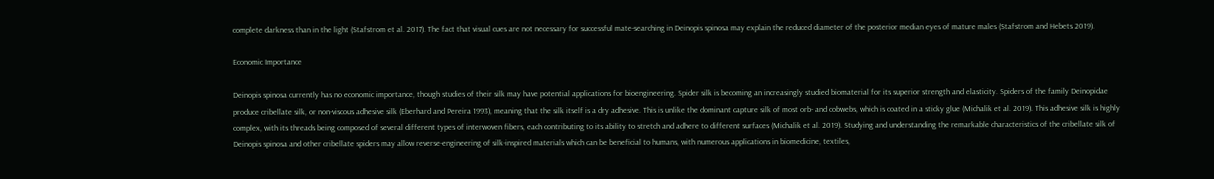complete darkness than in the light (Stafstrom et al. 2017). The fact that visual cues are not necessary for successful mate-searching in Deinopis spinosa may explain the reduced diameter of the posterior median eyes of mature males (Stafstrom and Hebets 2019).

Economic Importance

Deinopis spinosa currently has no economic importance, though studies of their silk may have potential applications for bioengineering. Spider silk is becoming an increasingly studied biomaterial for its superior strength and elasticity. Spiders of the family Deinopidae produce cribellate silk, or non-viscous adhesive silk (Eberhard and Pereira 1993), meaning that the silk itself is a dry adhesive. This is unlike the dominant capture silk of most orb- and cobwebs, which is coated in a sticky glue (Michalik et al. 2019). This adhesive silk is highly complex, with its threads being composed of several different types of interwoven fibers, each contributing to its ability to stretch and adhere to different surfaces (Michalik et al. 2019). Studying and understanding the remarkable characteristics of the cribellate silk of Deinopis spinosa and other cribellate spiders may allow reverse-engineering of silk-inspired materials which can be beneficial to humans, with numerous applications in biomedicine, textiles,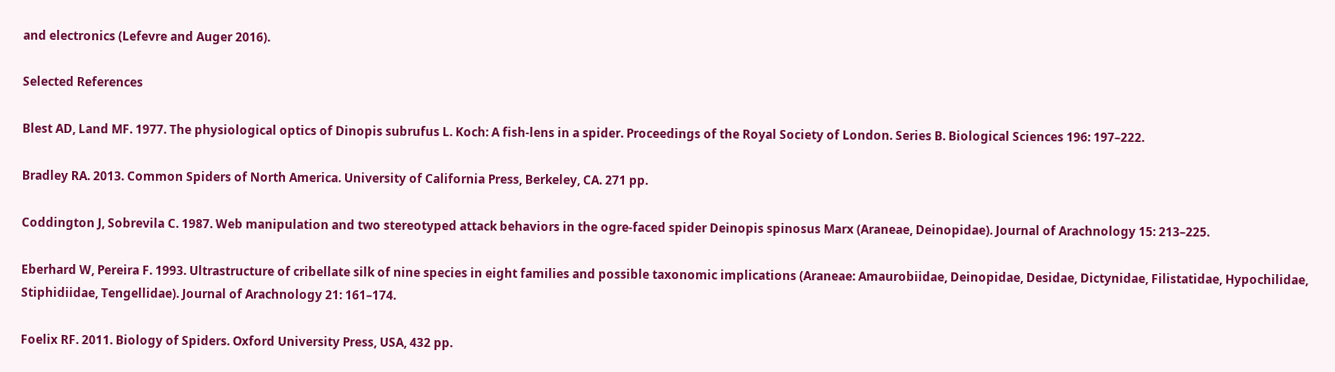and electronics (Lefevre and Auger 2016).

Selected References

Blest AD, Land MF. 1977. The physiological optics of Dinopis subrufus L. Koch: A fish-lens in a spider. Proceedings of the Royal Society of London. Series B. Biological Sciences 196: 197–222.

Bradley RA. 2013. Common Spiders of North America. University of California Press, Berkeley, CA. 271 pp.

Coddington J, Sobrevila C. 1987. Web manipulation and two stereotyped attack behaviors in the ogre-faced spider Deinopis spinosus Marx (Araneae, Deinopidae). Journal of Arachnology 15: 213–225.

Eberhard W, Pereira F. 1993. Ultrastructure of cribellate silk of nine species in eight families and possible taxonomic implications (Araneae: Amaurobiidae, Deinopidae, Desidae, Dictynidae, Filistatidae, Hypochilidae, Stiphidiidae, Tengellidae). Journal of Arachnology 21: 161–174.

Foelix RF. 2011. Biology of Spiders. Oxford University Press, USA, 432 pp.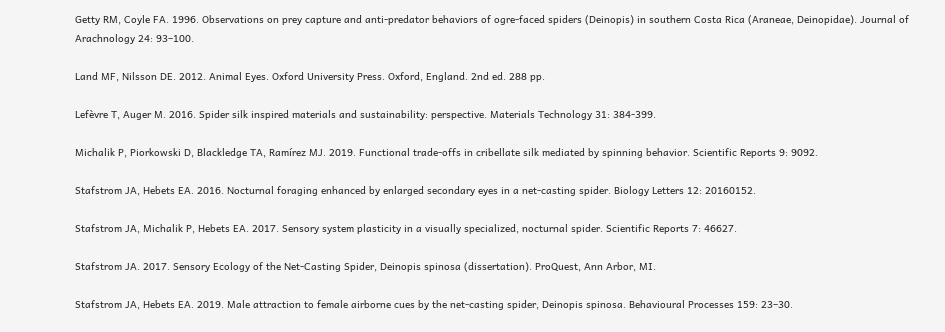Getty RM, Coyle FA. 1996. Observations on prey capture and anti-predator behaviors of ogre-faced spiders (Deinopis) in southern Costa Rica (Araneae, Deinopidae). Journal of Arachnology 24: 93–100.

Land MF, Nilsson DE. 2012. Animal Eyes. Oxford University Press. Oxford, England. 2nd ed. 288 pp.

Lefèvre T, Auger M. 2016. Spider silk inspired materials and sustainability: perspective. Materials Technology 31: 384-399.

Michalik P, Piorkowski D, Blackledge TA, Ramírez MJ. 2019. Functional trade-offs in cribellate silk mediated by spinning behavior. Scientific Reports 9: 9092.

Stafstrom JA, Hebets EA. 2016. Nocturnal foraging enhanced by enlarged secondary eyes in a net-casting spider. Biology Letters 12: 20160152.

Stafstrom JA, Michalik P, Hebets EA. 2017. Sensory system plasticity in a visually specialized, nocturnal spider. Scientific Reports 7: 46627.

Stafstrom JA. 2017. Sensory Ecology of the Net-Casting Spider, Deinopis spinosa (dissertation). ProQuest, Ann Arbor, MI.

Stafstrom JA, Hebets EA. 2019. Male attraction to female airborne cues by the net-casting spider, Deinopis spinosa. Behavioural Processes 159: 23–30.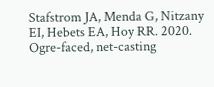Stafstrom JA, Menda G, Nitzany EI, Hebets EA, Hoy RR. 2020. Ogre-faced, net-casting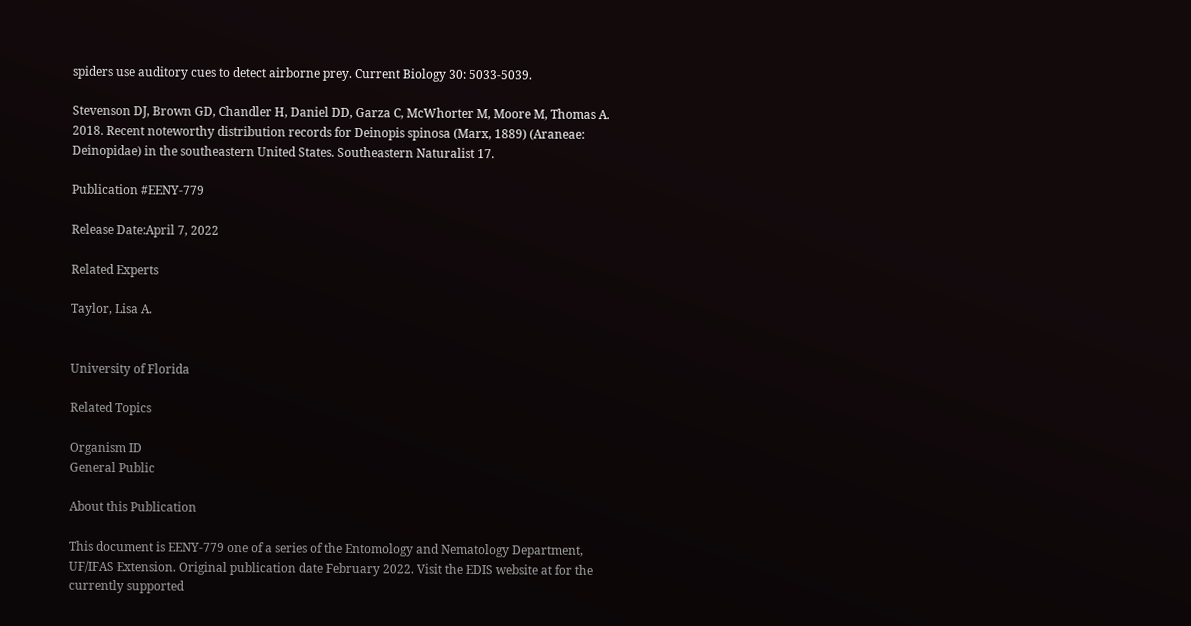spiders use auditory cues to detect airborne prey. Current Biology 30: 5033-5039.

Stevenson DJ, Brown GD, Chandler H, Daniel DD, Garza C, McWhorter M, Moore M, Thomas A. 2018. Recent noteworthy distribution records for Deinopis spinosa (Marx, 1889) (Araneae: Deinopidae) in the southeastern United States. Southeastern Naturalist 17.

Publication #EENY-779

Release Date:April 7, 2022

Related Experts

Taylor, Lisa A.


University of Florida

Related Topics

Organism ID
General Public

About this Publication

This document is EENY-779 one of a series of the Entomology and Nematology Department, UF/IFAS Extension. Original publication date February 2022. Visit the EDIS website at for the currently supported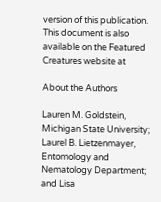version of this publication. This document is also available on the Featured Creatures website at

About the Authors

Lauren M. Goldstein, Michigan State University; Laurel B. Lietzenmayer, Entomology and Nematology Department; and Lisa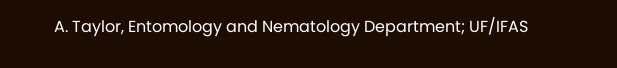A. Taylor, Entomology and Nematology Department; UF/IFAS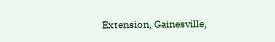Extension, Gainesville,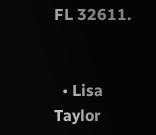FL 32611.


  • Lisa Taylor